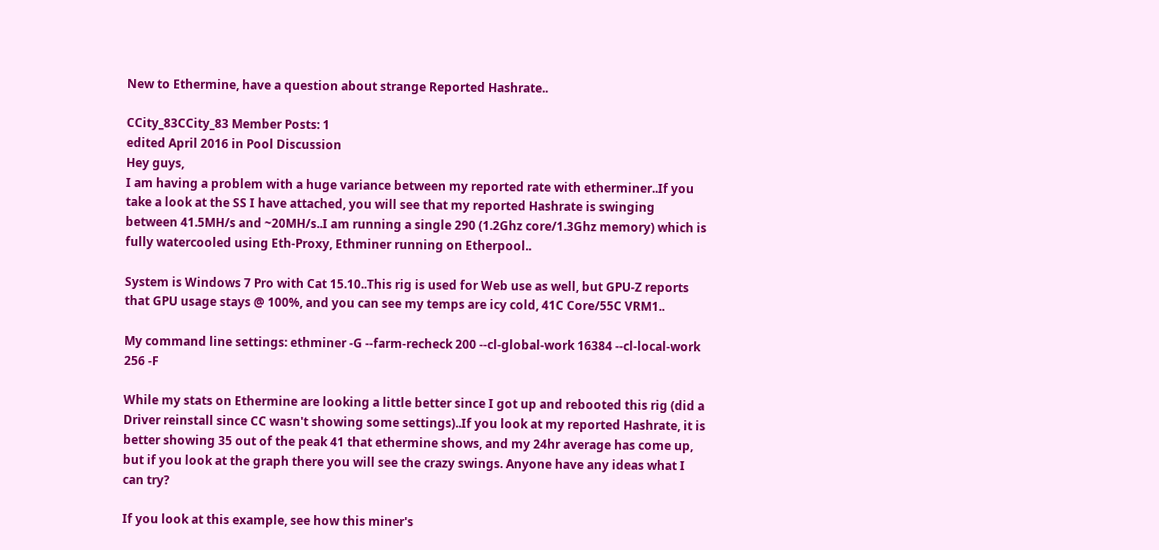New to Ethermine, have a question about strange Reported Hashrate..

CCity_83CCity_83 Member Posts: 1
edited April 2016 in Pool Discussion
Hey guys,
I am having a problem with a huge variance between my reported rate with etherminer..If you take a look at the SS I have attached, you will see that my reported Hashrate is swinging between 41.5MH/s and ~20MH/s..I am running a single 290 (1.2Ghz core/1.3Ghz memory) which is fully watercooled using Eth-Proxy, Ethminer running on Etherpool..

System is Windows 7 Pro with Cat 15.10..This rig is used for Web use as well, but GPU-Z reports that GPU usage stays @ 100%, and you can see my temps are icy cold, 41C Core/55C VRM1..

My command line settings: ethminer -G --farm-recheck 200 --cl-global-work 16384 --cl-local-work 256 -F

While my stats on Ethermine are looking a little better since I got up and rebooted this rig (did a Driver reinstall since CC wasn't showing some settings)..If you look at my reported Hashrate, it is better showing 35 out of the peak 41 that ethermine shows, and my 24hr average has come up, but if you look at the graph there you will see the crazy swings. Anyone have any ideas what I can try?

If you look at this example, see how this miner's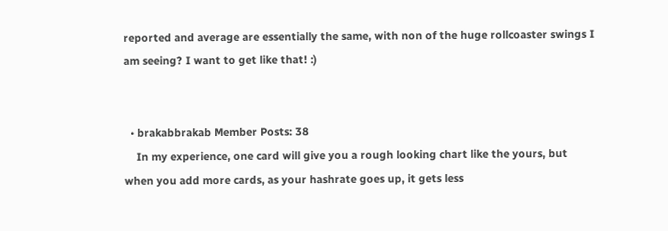reported and average are essentially the same, with non of the huge rollcoaster swings I am seeing? I want to get like that! :)


  • brakabbrakab Member Posts: 38
    In my experience, one card will give you a rough looking chart like the yours, but when you add more cards, as your hashrate goes up, it gets less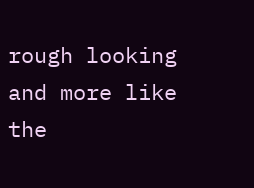rough looking and more like the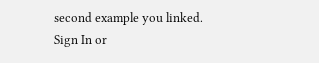second example you linked.
Sign In or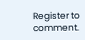Register to comment.